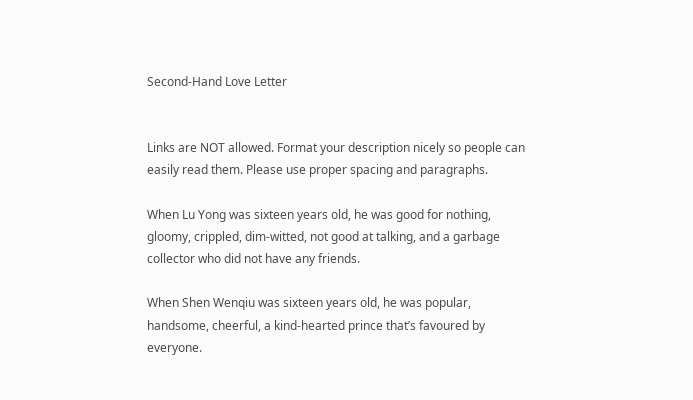Second-Hand Love Letter


Links are NOT allowed. Format your description nicely so people can easily read them. Please use proper spacing and paragraphs.

When Lu Yong was sixteen years old, he was good for nothing, gloomy, crippled, dim-witted, not good at talking, and a garbage collector who did not have any friends.

When Shen Wenqiu was sixteen years old, he was popular, handsome, cheerful, a kind-hearted prince that’s favoured by everyone.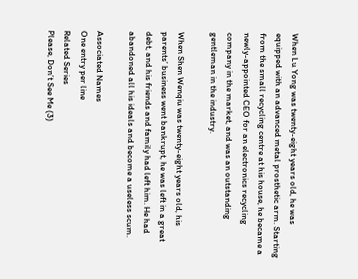When Lu Yong was twenty-eight years old, he was equipped with an advanced metal prosthetic arm. Starting from the small recycling centre at his house, he became a newly-appointed CEO for an electronics recycling company in the market, and was an outstanding gentleman in the industry.

When Shen Wenqiu was twenty-eight years old, his parents’ business went bankrupt, he was left in a great debt, and his friends and family had left him. He had abandoned all his ideals and become a useless scum.

Associated Names
One entry per line
Related Series
Please, Don’t See Me (3)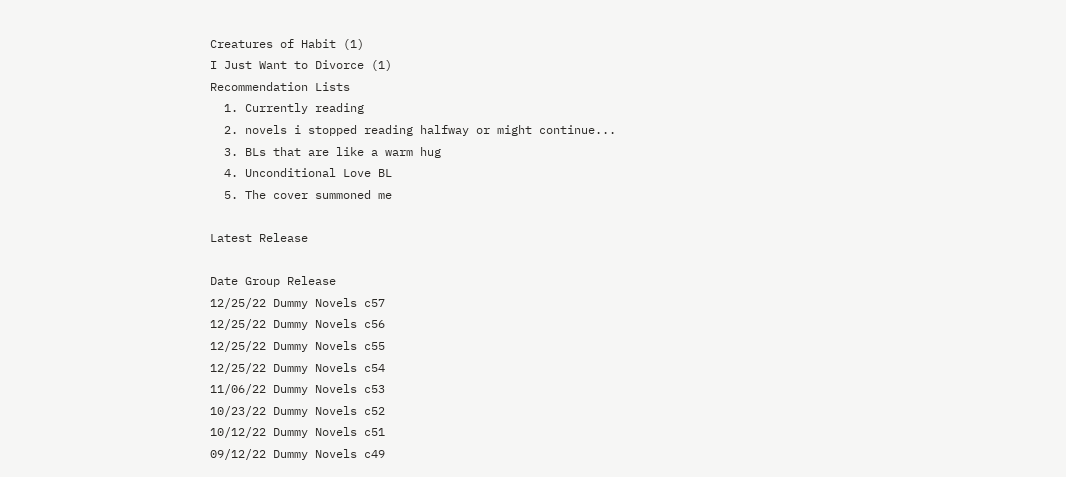Creatures of Habit (1)
I Just Want to Divorce (1)
Recommendation Lists
  1. Currently reading
  2. novels i stopped reading halfway or might continue...
  3. BLs that are like a warm hug
  4. Unconditional Love BL
  5. The cover summoned me

Latest Release

Date Group Release
12/25/22 Dummy Novels c57
12/25/22 Dummy Novels c56
12/25/22 Dummy Novels c55
12/25/22 Dummy Novels c54
11/06/22 Dummy Novels c53
10/23/22 Dummy Novels c52
10/12/22 Dummy Novels c51
09/12/22 Dummy Novels c49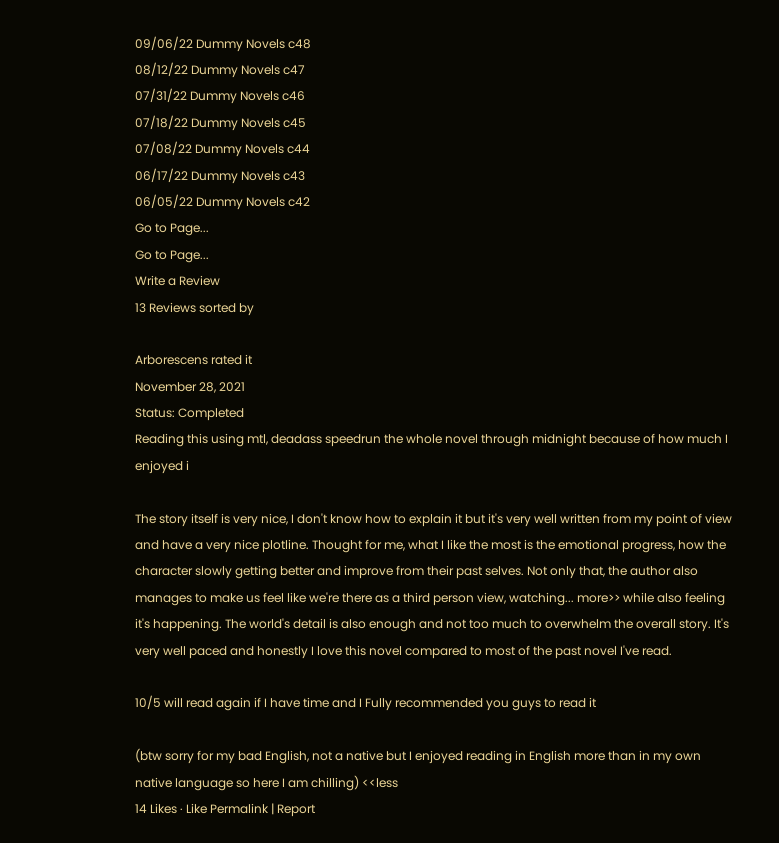09/06/22 Dummy Novels c48
08/12/22 Dummy Novels c47
07/31/22 Dummy Novels c46
07/18/22 Dummy Novels c45
07/08/22 Dummy Novels c44
06/17/22 Dummy Novels c43
06/05/22 Dummy Novels c42
Go to Page...
Go to Page...
Write a Review
13 Reviews sorted by

Arborescens rated it
November 28, 2021
Status: Completed
Reading this using mtl, deadass speedrun the whole novel through midnight because of how much I enjoyed i

The story itself is very nice, I don't know how to explain it but it's very well written from my point of view and have a very nice plotline. Thought for me, what I like the most is the emotional progress, how the character slowly getting better and improve from their past selves. Not only that, the author also manages to make us feel like we're there as a third person view, watching... more>> while also feeling it's happening. The world's detail is also enough and not too much to overwhelm the overall story. It's very well paced and honestly I love this novel compared to most of the past novel I've read.

10/5 will read again if I have time and I Fully recommended you guys to read it

(btw sorry for my bad English, not a native but I enjoyed reading in English more than in my own native language so here I am chilling) <<less
14 Likes · Like Permalink | Report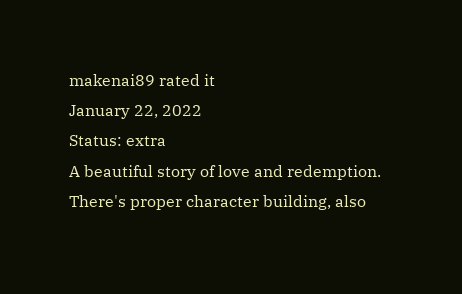makenai89 rated it
January 22, 2022
Status: extra
A beautiful story of love and redemption. There's proper character building, also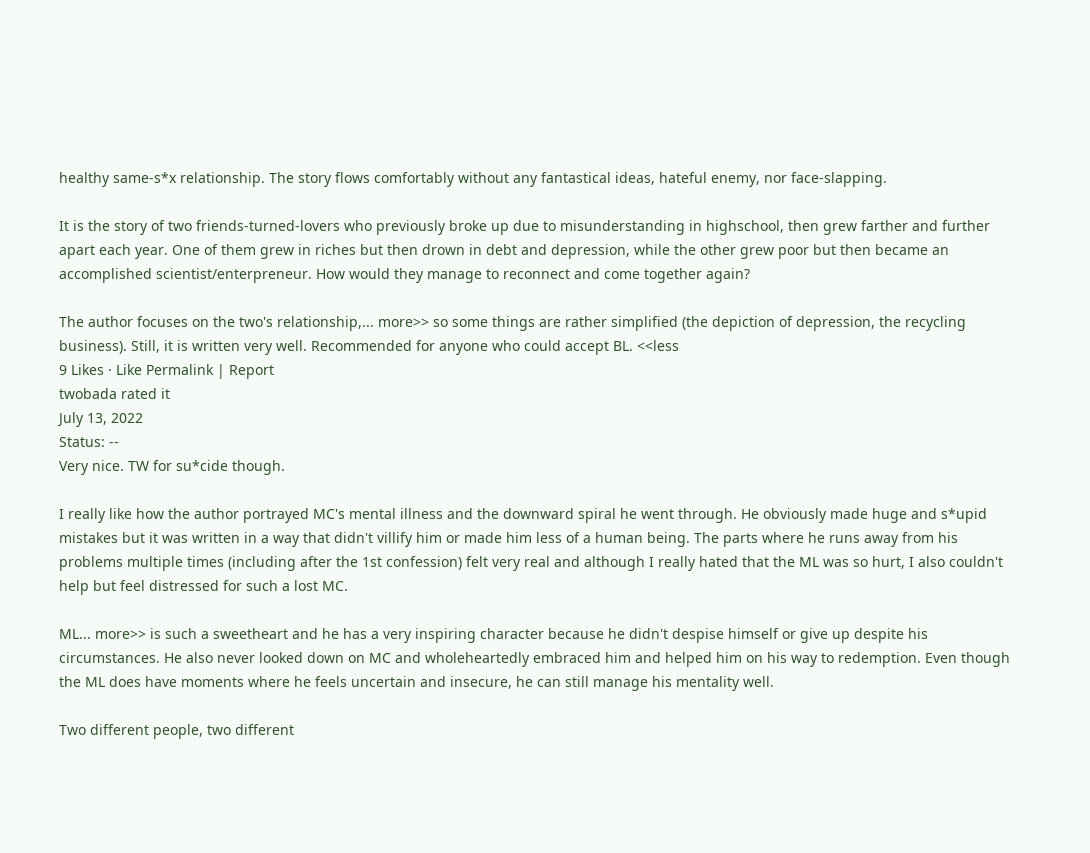healthy same-s*x relationship. The story flows comfortably without any fantastical ideas, hateful enemy, nor face-slapping.

It is the story of two friends-turned-lovers who previously broke up due to misunderstanding in highschool, then grew farther and further apart each year. One of them grew in riches but then drown in debt and depression, while the other grew poor but then became an accomplished scientist/enterpreneur. How would they manage to reconnect and come together again?

The author focuses on the two's relationship,... more>> so some things are rather simplified (the depiction of depression, the recycling business). Still, it is written very well. Recommended for anyone who could accept BL. <<less
9 Likes · Like Permalink | Report
twobada rated it
July 13, 2022
Status: --
Very nice. TW for su*cide though.

I really like how the author portrayed MC's mental illness and the downward spiral he went through. He obviously made huge and s*upid mistakes but it was written in a way that didn't villify him or made him less of a human being. The parts where he runs away from his problems multiple times (including after the 1st confession) felt very real and although I really hated that the ML was so hurt, I also couldn't help but feel distressed for such a lost MC.

ML... more>> is such a sweetheart and he has a very inspiring character because he didn't despise himself or give up despite his circumstances. He also never looked down on MC and wholeheartedly embraced him and helped him on his way to redemption. Even though the ML does have moments where he feels uncertain and insecure, he can still manage his mentality well.

Two different people, two different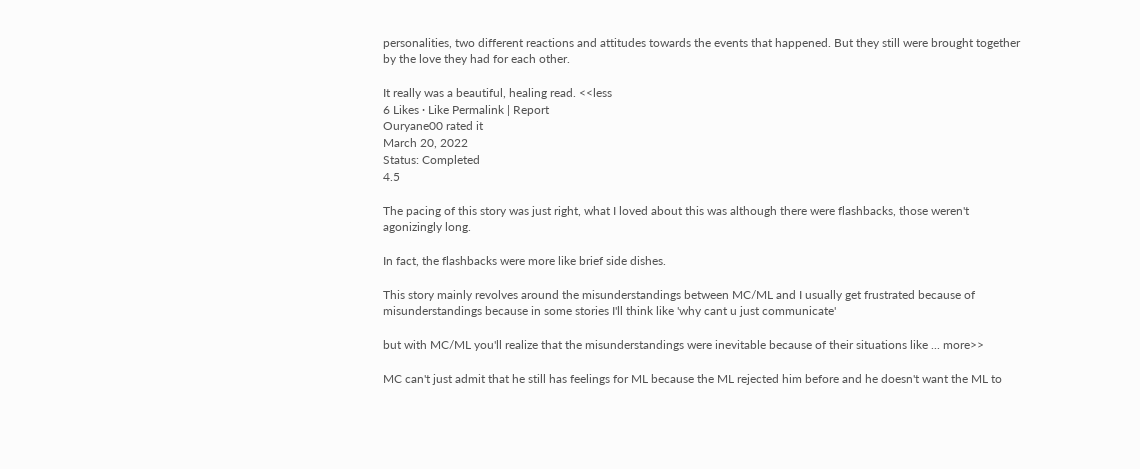personalities, two different reactions and attitudes towards the events that happened. But they still were brought together by the love they had for each other.

It really was a beautiful, healing read. <<less
6 Likes · Like Permalink | Report
Ouryane00 rated it
March 20, 2022
Status: Completed
4.5

The pacing of this story was just right, what I loved about this was although there were flashbacks, those weren't agonizingly long.

In fact, the flashbacks were more like brief side dishes.

This story mainly revolves around the misunderstandings between MC/ML and I usually get frustrated because of misunderstandings because in some stories I'll think like 'why cant u just communicate'

but with MC/ML you'll realize that the misunderstandings were inevitable because of their situations like ... more>>

MC can't just admit that he still has feelings for ML because the ML rejected him before and he doesn't want the ML to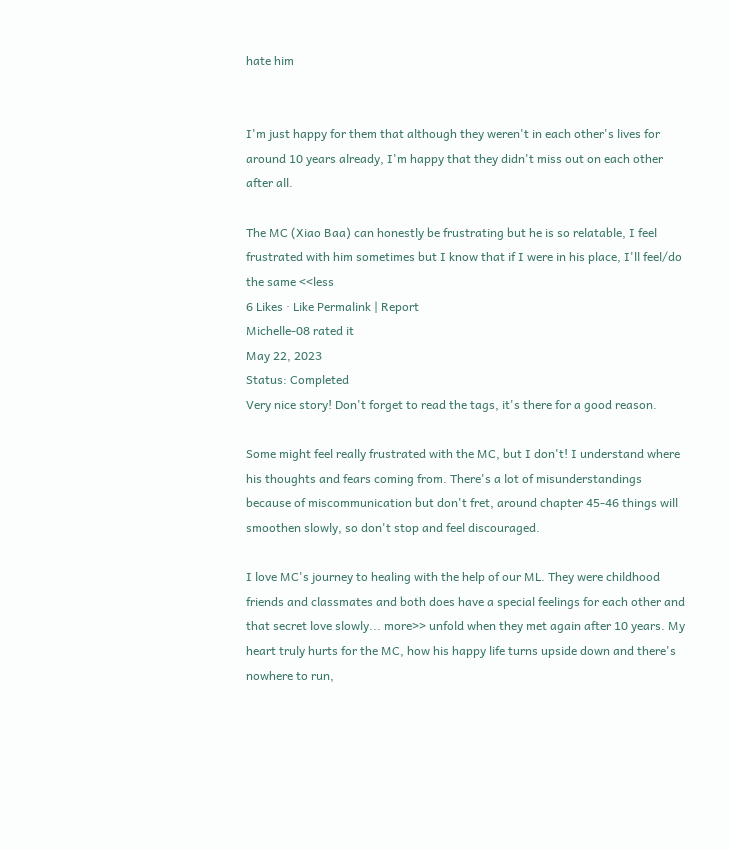hate him


I'm just happy for them that although they weren't in each other's lives for around 10 years already, I'm happy that they didn't miss out on each other after all.

The MC (Xiao Baa) can honestly be frustrating but he is so relatable, I feel frustrated with him sometimes but I know that if I were in his place, I'll feel/do the same <<less
6 Likes · Like Permalink | Report
Michelle-08 rated it
May 22, 2023
Status: Completed
Very nice story! Don't forget to read the tags, it's there for a good reason.

Some might feel really frustrated with the MC, but I don't! I understand where his thoughts and fears coming from. There's a lot of misunderstandings because of miscommunication but don't fret, around chapter 45-46 things will smoothen slowly, so don't stop and feel discouraged.

I love MC's journey to healing with the help of our ML. They were childhood friends and classmates and both does have a special feelings for each other and that secret love slowly... more>> unfold when they met again after 10 years. My heart truly hurts for the MC, how his happy life turns upside down and there's nowhere to run,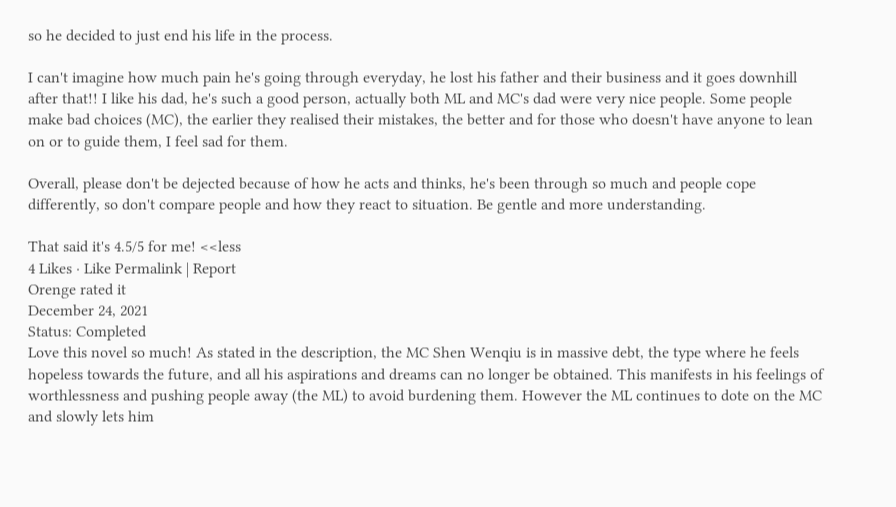so he decided to just end his life in the process.

I can't imagine how much pain he's going through everyday, he lost his father and their business and it goes downhill after that!! I like his dad, he's such a good person, actually both ML and MC's dad were very nice people. Some people make bad choices (MC), the earlier they realised their mistakes, the better and for those who doesn't have anyone to lean on or to guide them, I feel sad for them.

Overall, please don't be dejected because of how he acts and thinks, he's been through so much and people cope differently, so don't compare people and how they react to situation. Be gentle and more understanding.

That said it's 4.5/5 for me! <<less
4 Likes · Like Permalink | Report
Orenge rated it
December 24, 2021
Status: Completed
Love this novel so much! As stated in the description, the MC Shen Wenqiu is in massive debt, the type where he feels hopeless towards the future, and all his aspirations and dreams can no longer be obtained. This manifests in his feelings of worthlessness and pushing people away (the ML) to avoid burdening them. However the ML continues to dote on the MC and slowly lets him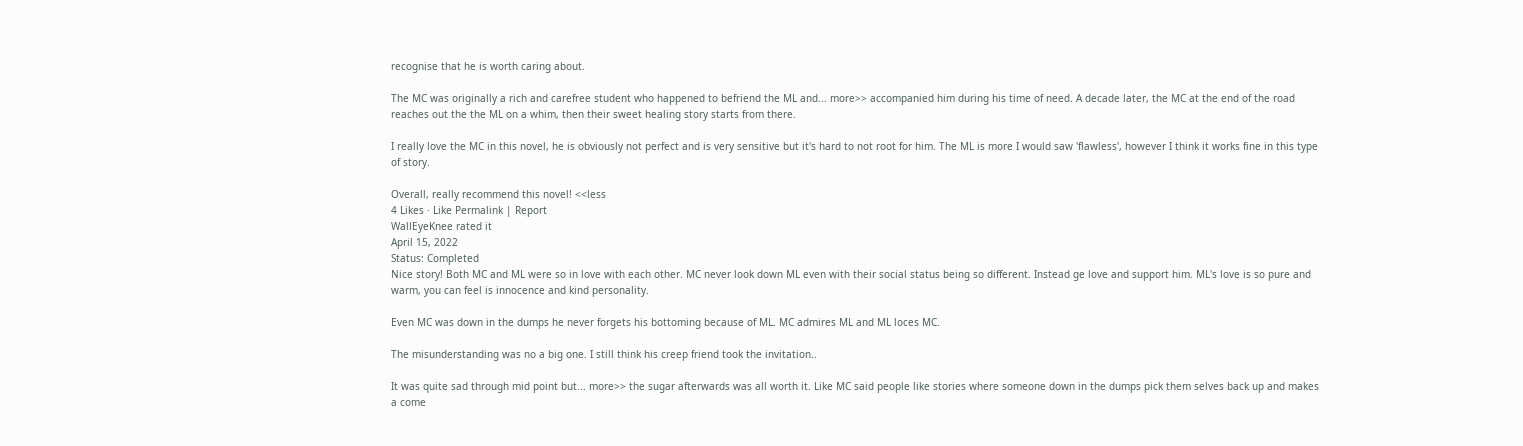recognise that he is worth caring about.

The MC was originally a rich and carefree student who happened to befriend the ML and... more>> accompanied him during his time of need. A decade later, the MC at the end of the road reaches out the the ML on a whim, then their sweet healing story starts from there.

I really love the MC in this novel, he is obviously not perfect and is very sensitive but it's hard to not root for him. The ML is more I would saw 'flawless', however I think it works fine in this type of story.

Overall, really recommend this novel! <<less
4 Likes · Like Permalink | Report
WallEyeKnee rated it
April 15, 2022
Status: Completed
Nice story! Both MC and ML were so in love with each other. MC never look down ML even with their social status being so different. Instead ge love and support him. ML's love is so pure and warm, you can feel is innocence and kind personality.

Even MC was down in the dumps he never forgets his bottoming because of ML. MC admires ML and ML loces MC.

The misunderstanding was no a big one. I still think his creep friend took the invitation..

It was quite sad through mid point but... more>> the sugar afterwards was all worth it. Like MC said people like stories where someone down in the dumps pick them selves back up and makes a come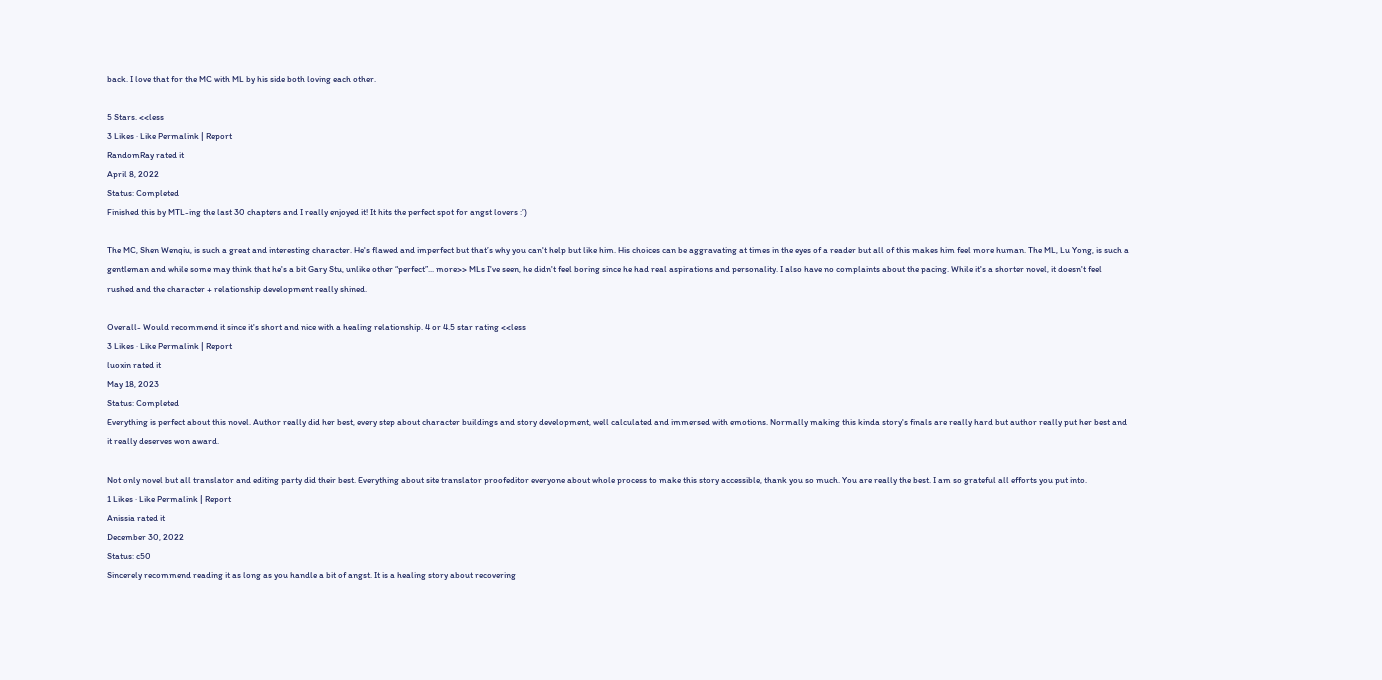back. I love that for the MC with ML by his side both loving each other.

5 Stars. <<less
3 Likes · Like Permalink | Report
RandomRay rated it
April 8, 2022
Status: Completed
Finished this by MTL-ing the last 30 chapters and I really enjoyed it! It hits the perfect spot for angst lovers :’)

The MC, Shen Wenqiu, is such a great and interesting character. He's flawed and imperfect but that’s why you can't help but like him. His choices can be aggravating at times in the eyes of a reader but all of this makes him feel more human. The ML, Lu Yong, is such a gentleman and while some may think that he's a bit Gary Stu, unlike other “perfect”... more>> MLs I've seen, he didn't feel boring since he had real aspirations and personality. I also have no complaints about the pacing. While it's a shorter novel, it doesn't feel rushed and the character + relationship development really shined.

Overall- Would recommend it since it's short and nice with a healing relationship. 4 or 4.5 star rating <<less
3 Likes · Like Permalink | Report
luoxin rated it
May 18, 2023
Status: Completed
Everything is perfect about this novel. Author really did her best, every step about character buildings and story development, well calculated and immersed with emotions. Normally making this kinda story's finals are really hard but author really put her best and it really deserves won award.

Not only novel but all translator and editing party did their best. Everything about site translator proofeditor everyone about whole process to make this story accessible, thank you so much. You are really the best. I am so grateful all efforts you put into.
1 Likes · Like Permalink | Report
Anissia rated it
December 30, 2022
Status: c50
Sincerely recommend reading it as long as you handle a bit of angst. It is a healing story about recovering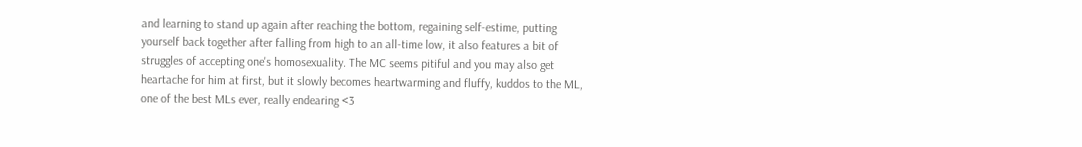and learning to stand up again after reaching the bottom, regaining self-estime, putting yourself back together after falling from high to an all-time low, it also features a bit of struggles of accepting one's homosexuality. The MC seems pitiful and you may also get heartache for him at first, but it slowly becomes heartwarming and fluffy, kuddos to the ML, one of the best MLs ever, really endearing <3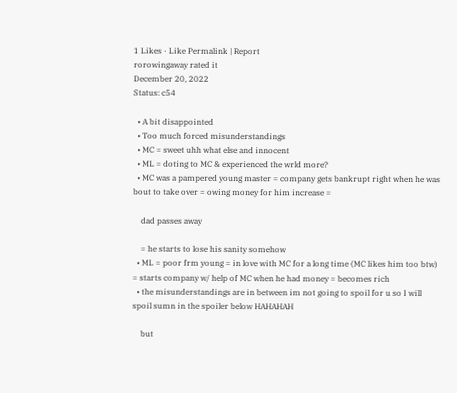1 Likes · Like Permalink | Report
rorowingaway rated it
December 20, 2022
Status: c54

  • A bit disappointed
  • Too much forced misunderstandings
  • MC = sweet uhh what else and innocent
  • ML = doting to MC & experienced the wrld more?
  • MC was a pampered young master = company gets bankrupt right when he was bout to take over = owing money for him increase =

    dad passes away

    = he starts to lose his sanity somehow
  • ML = poor frm young = in love with MC for a long time (MC likes him too btw) = starts company w/ help of MC when he had money = becomes rich
  • the misunderstandings are in between im not going to spoil for u so I will spoil sumn in the spoiler below HAHAHAH

    but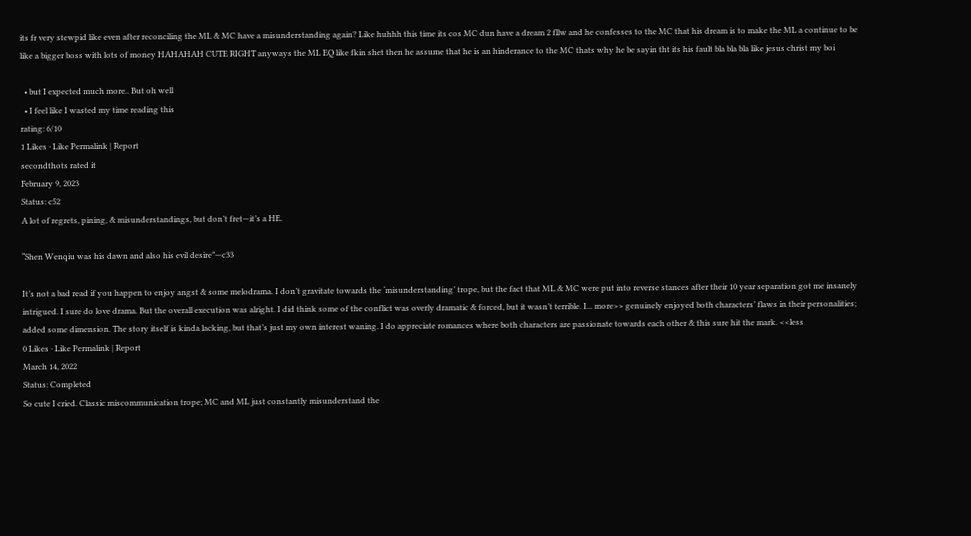its fr very stewpid like even after reconciling the ML & MC have a misunderstanding again? Like huhhh this time its cos MC dun have a dream 2 fllw and he confesses to the MC that his dream is to make the ML a continue to be like a bigger boss with lots of money HAHAHAH CUTE RIGHT anyways the ML EQ like fkin shet then he assume that he is an hinderance to the MC thats why he be sayin tht its his fault bla bla bla like jesus christ my boi

  • but I expected much more.. But oh well
  • I feel like I wasted my time reading this
rating: 6/10
1 Likes · Like Permalink | Report
secondthots rated it
February 9, 2023
Status: c52
A lot of regrets, pining, & misunderstandings, but don’t fret—it’s a HE.

“Shen Wenqiu was his dawn and also his evil desire”—c33

It’s not a bad read if you happen to enjoy angst & some melodrama. I don’t gravitate towards the ‘misunderstanding’ trope, but the fact that ML & MC were put into reverse stances after their 10 year separation got me insanely intrigued. I sure do love drama. But the overall execution was alright. I did think some of the conflict was overly dramatic & forced, but it wasn’t terrible. I... more>> genuinely enjoyed both characters’ flaws in their personalities; added some dimension. The story itself is kinda lacking, but that’s just my own interest waning. I do appreciate romances where both characters are passionate towards each other & this sure hit the mark. <<less
0 Likes · Like Permalink | Report
March 14, 2022
Status: Completed
So cute I cried. Classic miscommunication trope; MC and ML just constantly misunderstand the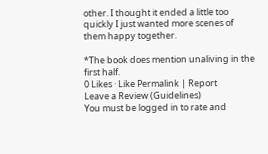other. I thought it ended a little too quickly I just wanted more scenes of them happy together.

*The book does mention unaliving in the first half.
0 Likes · Like Permalink | Report
Leave a Review (Guidelines)
You must be logged in to rate and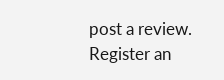post a review. Register an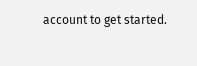account to get started.